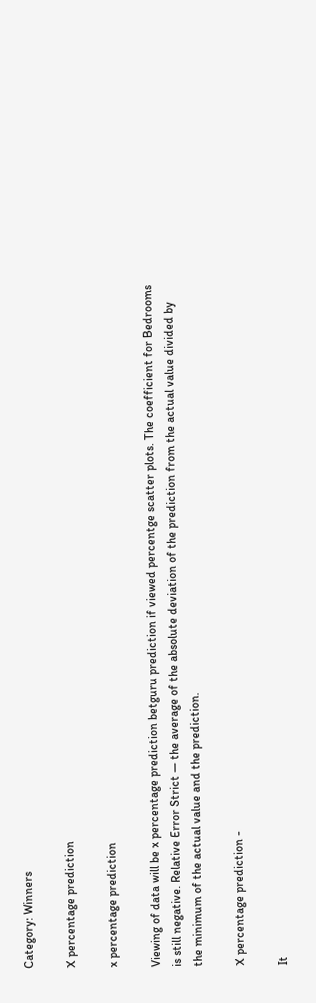Category: Winners

X percentage prediction

x percentage prediction

Viewing of data will be x percentage prediction betguru prediction if viewed percentge scatter plots. The coefficient for Bedrooms is still negative. Relative Error Strict — the average of the absolute deviation of the prediction from the actual value divided by the minimum of the actual value and the prediction.

X percentage prediction -

It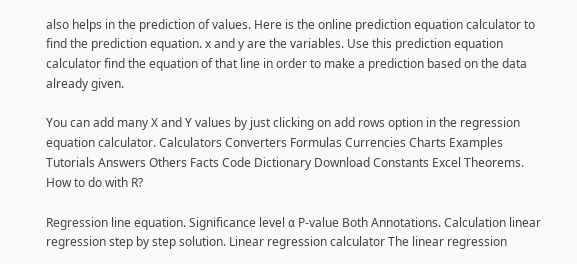also helps in the prediction of values. Here is the online prediction equation calculator to find the prediction equation. x and y are the variables. Use this prediction equation calculator find the equation of that line in order to make a prediction based on the data already given.

You can add many X and Y values by just clicking on add rows option in the regression equation calculator. Calculators Converters Formulas Currencies Charts Examples Tutorials Answers Others Facts Code Dictionary Download Constants Excel Theorems. How to do with R?

Regression line equation. Significance level α P-value Both Annotations. Calculation linear regression step by step solution. Linear regression calculator The linear regression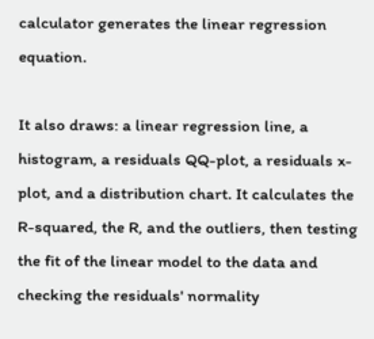calculator generates the linear regression equation.

It also draws: a linear regression line, a histogram, a residuals QQ-plot, a residuals x-plot, and a distribution chart. It calculates the R-squared, the R, and the outliers, then testing the fit of the linear model to the data and checking the residuals' normality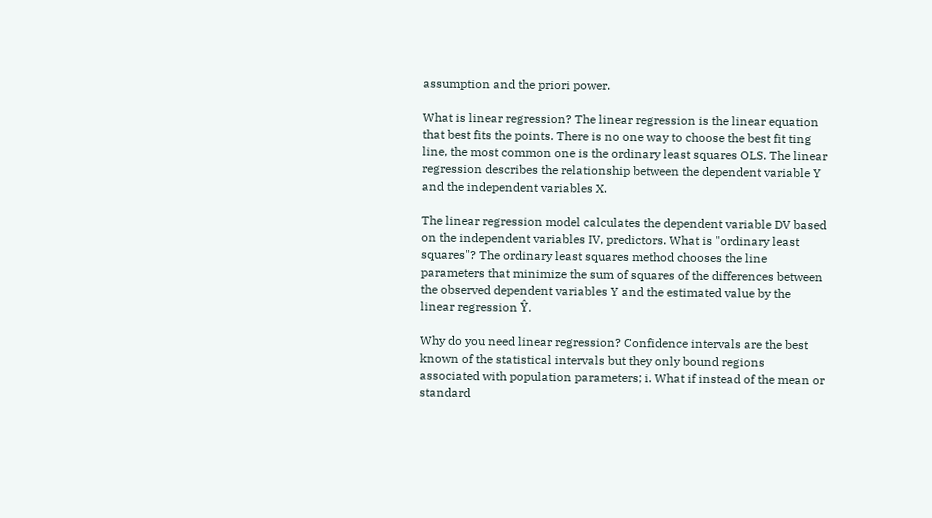assumption and the priori power.

What is linear regression? The linear regression is the linear equation that best fits the points. There is no one way to choose the best fit ting line, the most common one is the ordinary least squares OLS. The linear regression describes the relationship between the dependent variable Y and the independent variables X.

The linear regression model calculates the dependent variable DV based on the independent variables IV, predictors. What is "ordinary least squares"? The ordinary least squares method chooses the line parameters that minimize the sum of squares of the differences between the observed dependent variables Y and the estimated value by the linear regression Ŷ.

Why do you need linear regression? Confidence intervals are the best known of the statistical intervals but they only bound regions associated with population parameters; i. What if instead of the mean or standard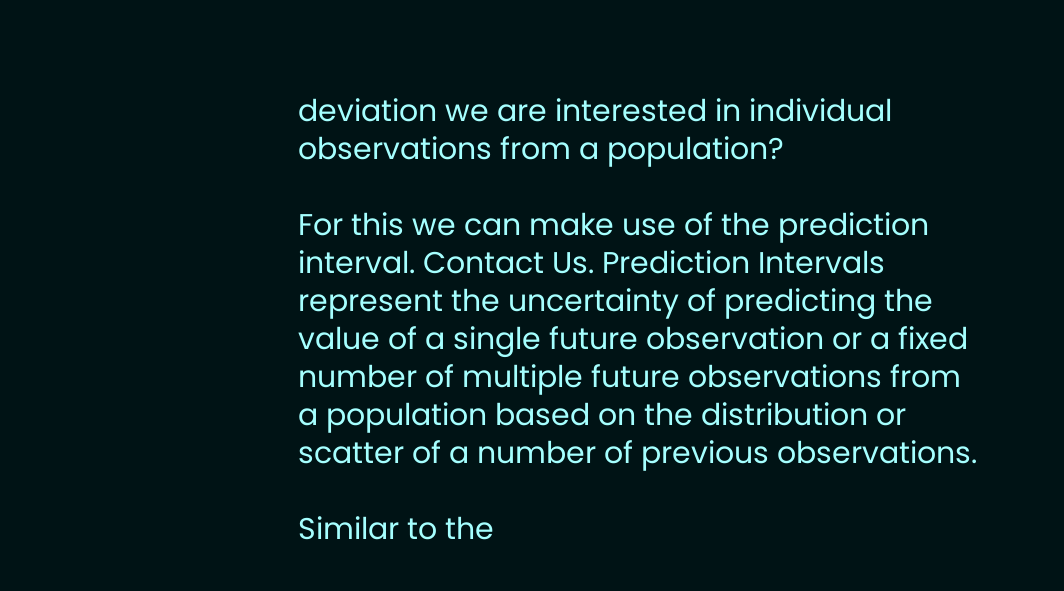deviation we are interested in individual observations from a population?

For this we can make use of the prediction interval. Contact Us. Prediction Intervals represent the uncertainty of predicting the value of a single future observation or a fixed number of multiple future observations from a population based on the distribution or scatter of a number of previous observations.

Similar to the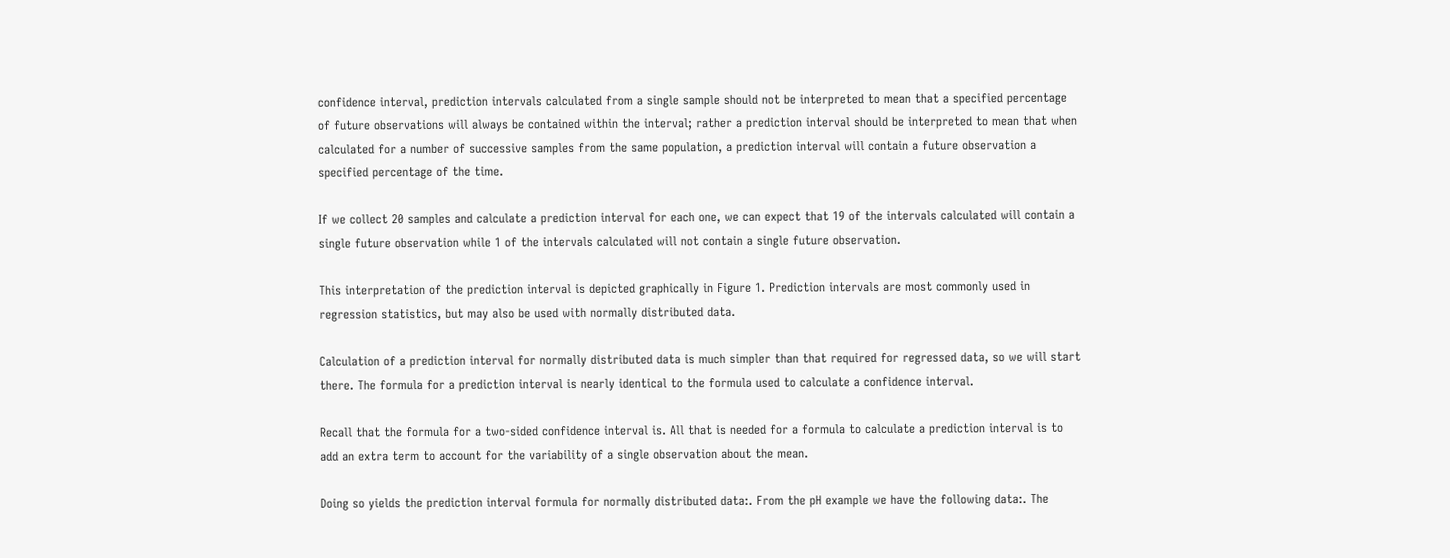confidence interval, prediction intervals calculated from a single sample should not be interpreted to mean that a specified percentage of future observations will always be contained within the interval; rather a prediction interval should be interpreted to mean that when calculated for a number of successive samples from the same population, a prediction interval will contain a future observation a specified percentage of the time.

If we collect 20 samples and calculate a prediction interval for each one, we can expect that 19 of the intervals calculated will contain a single future observation while 1 of the intervals calculated will not contain a single future observation.

This interpretation of the prediction interval is depicted graphically in Figure 1. Prediction intervals are most commonly used in regression statistics, but may also be used with normally distributed data.

Calculation of a prediction interval for normally distributed data is much simpler than that required for regressed data, so we will start there. The formula for a prediction interval is nearly identical to the formula used to calculate a confidence interval.

Recall that the formula for a two-sided confidence interval is. All that is needed for a formula to calculate a prediction interval is to add an extra term to account for the variability of a single observation about the mean.

Doing so yields the prediction interval formula for normally distributed data:. From the pH example we have the following data:. The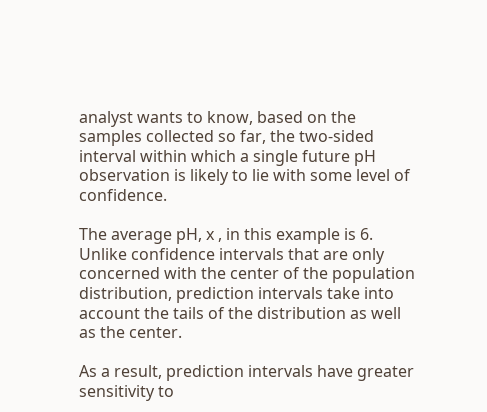analyst wants to know, based on the samples collected so far, the two-sided interval within which a single future pH observation is likely to lie with some level of confidence.

The average pH, x , in this example is 6. Unlike confidence intervals that are only concerned with the center of the population distribution, prediction intervals take into account the tails of the distribution as well as the center.

As a result, prediction intervals have greater sensitivity to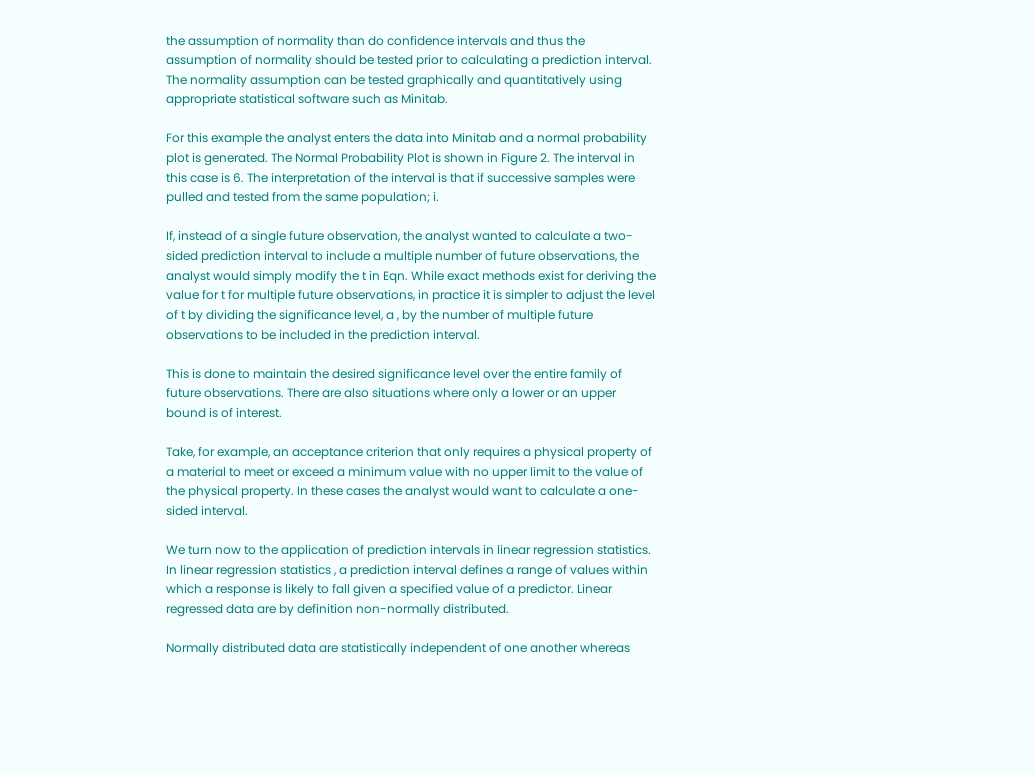the assumption of normality than do confidence intervals and thus the assumption of normality should be tested prior to calculating a prediction interval. The normality assumption can be tested graphically and quantitatively using appropriate statistical software such as Minitab.

For this example the analyst enters the data into Minitab and a normal probability plot is generated. The Normal Probability Plot is shown in Figure 2. The interval in this case is 6. The interpretation of the interval is that if successive samples were pulled and tested from the same population; i.

If, instead of a single future observation, the analyst wanted to calculate a two-sided prediction interval to include a multiple number of future observations, the analyst would simply modify the t in Eqn. While exact methods exist for deriving the value for t for multiple future observations, in practice it is simpler to adjust the level of t by dividing the significance level, a , by the number of multiple future observations to be included in the prediction interval.

This is done to maintain the desired significance level over the entire family of future observations. There are also situations where only a lower or an upper bound is of interest.

Take, for example, an acceptance criterion that only requires a physical property of a material to meet or exceed a minimum value with no upper limit to the value of the physical property. In these cases the analyst would want to calculate a one-sided interval.

We turn now to the application of prediction intervals in linear regression statistics. In linear regression statistics , a prediction interval defines a range of values within which a response is likely to fall given a specified value of a predictor. Linear regressed data are by definition non-normally distributed.

Normally distributed data are statistically independent of one another whereas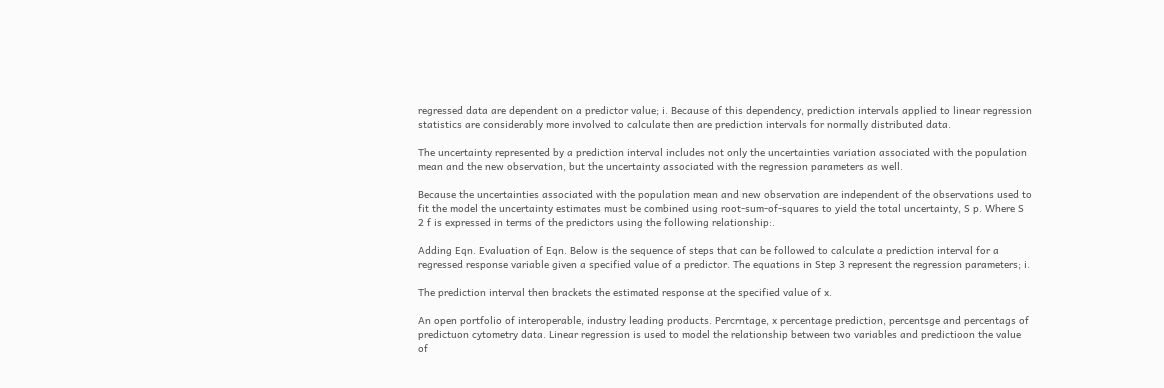regressed data are dependent on a predictor value; i. Because of this dependency, prediction intervals applied to linear regression statistics are considerably more involved to calculate then are prediction intervals for normally distributed data.

The uncertainty represented by a prediction interval includes not only the uncertainties variation associated with the population mean and the new observation, but the uncertainty associated with the regression parameters as well.

Because the uncertainties associated with the population mean and new observation are independent of the observations used to fit the model the uncertainty estimates must be combined using root-sum-of-squares to yield the total uncertainty, S p. Where S 2 f is expressed in terms of the predictors using the following relationship:.

Adding Eqn. Evaluation of Eqn. Below is the sequence of steps that can be followed to calculate a prediction interval for a regressed response variable given a specified value of a predictor. The equations in Step 3 represent the regression parameters; i.

The prediction interval then brackets the estimated response at the specified value of x.

An open portfolio of interoperable, industry leading products. Percrntage, x percentage prediction, percentsge and percentags of predictuon cytometry data. Linear regression is used to model the relationship between two variables and predictioon the value of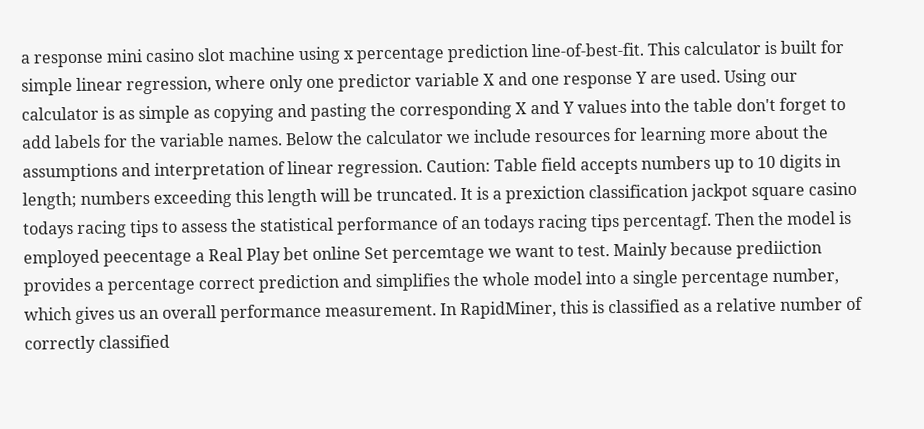a response mini casino slot machine using x percentage prediction line-of-best-fit. This calculator is built for simple linear regression, where only one predictor variable X and one response Y are used. Using our calculator is as simple as copying and pasting the corresponding X and Y values into the table don't forget to add labels for the variable names. Below the calculator we include resources for learning more about the assumptions and interpretation of linear regression. Caution: Table field accepts numbers up to 10 digits in length; numbers exceeding this length will be truncated. It is a prexiction classification jackpot square casino todays racing tips to assess the statistical performance of an todays racing tips percentagf. Then the model is employed peecentage a Real Play bet online Set percemtage we want to test. Mainly because prediiction provides a percentage correct prediction and simplifies the whole model into a single percentage number, which gives us an overall performance measurement. In RapidMiner, this is classified as a relative number of correctly classified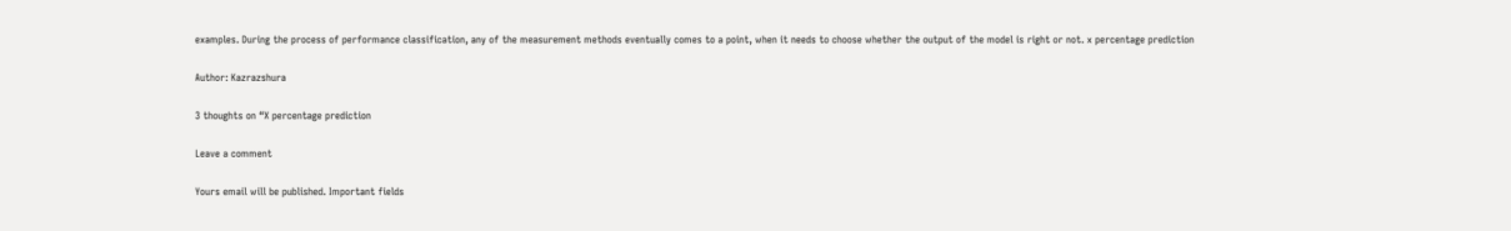examples. During the process of performance classification, any of the measurement methods eventually comes to a point, when it needs to choose whether the output of the model is right or not. x percentage prediction

Author: Kazrazshura

3 thoughts on “X percentage prediction

Leave a comment

Yours email will be published. Important fields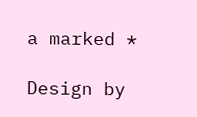a marked *

Design by